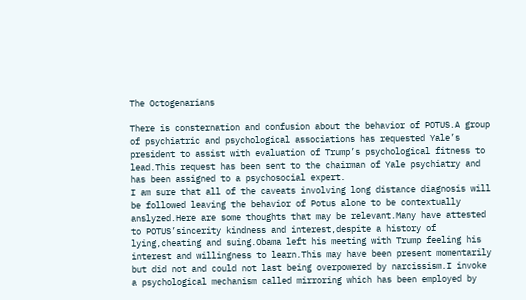The Octogenarians

There is consternation and confusion about the behavior of POTUS.A group of psychiatric and psychological associations has requested Yale’s president to assist with evaluation of Trump’s psychological fitness to lead.This request has been sent to the chairman of Yale psychiatry and has been assigned to a psychosocial expert.
I am sure that all of the caveats involving long distance diagnosis will be followed leaving the behavior of Potus alone to be contextually anslyzed.Here are some thoughts that may be relevant.Many have attested to POTUS’sincerity kindness and interest,despite a history of lying,cheating and suing.Obama left his meeting with Trump feeling his interest and willingness to learn.This may have been present momentarily but did not and could not last being overpowered by narcissism.I invoke a psychological mechanism called mirroring which has been employed by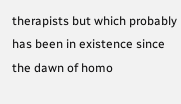therapists but which probably has been in existence since the dawn of homo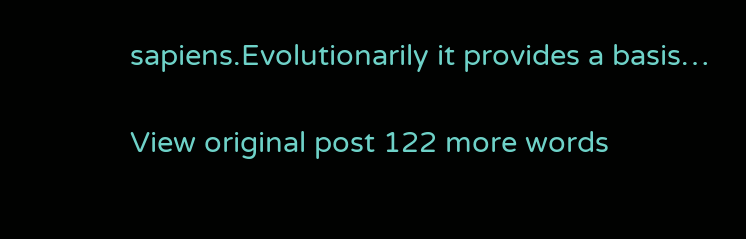sapiens.Evolutionarily it provides a basis…

View original post 122 more words